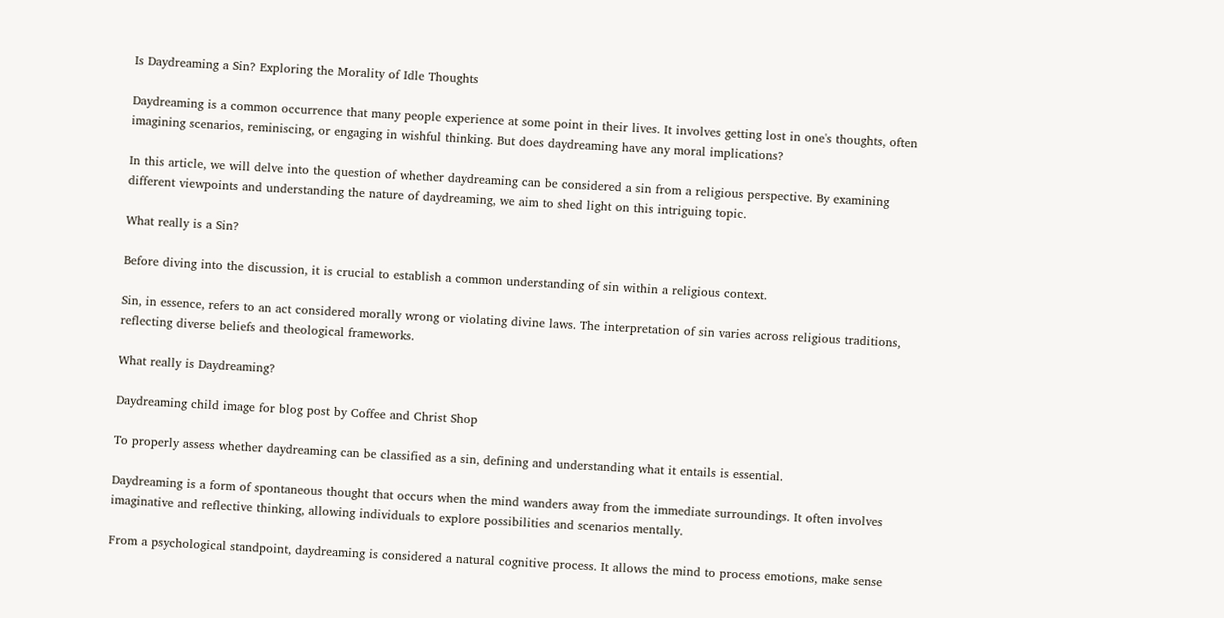Is Daydreaming a Sin? Exploring the Morality of Idle Thoughts

Daydreaming is a common occurrence that many people experience at some point in their lives. It involves getting lost in one's thoughts, often imagining scenarios, reminiscing, or engaging in wishful thinking. But does daydreaming have any moral implications?

In this article, we will delve into the question of whether daydreaming can be considered a sin from a religious perspective. By examining different viewpoints and understanding the nature of daydreaming, we aim to shed light on this intriguing topic.

What really is a Sin?

Before diving into the discussion, it is crucial to establish a common understanding of sin within a religious context.

Sin, in essence, refers to an act considered morally wrong or violating divine laws. The interpretation of sin varies across religious traditions, reflecting diverse beliefs and theological frameworks.

What really is Daydreaming?

Daydreaming child image for blog post by Coffee and Christ Shop

To properly assess whether daydreaming can be classified as a sin, defining and understanding what it entails is essential.

Daydreaming is a form of spontaneous thought that occurs when the mind wanders away from the immediate surroundings. It often involves imaginative and reflective thinking, allowing individuals to explore possibilities and scenarios mentally.

From a psychological standpoint, daydreaming is considered a natural cognitive process. It allows the mind to process emotions, make sense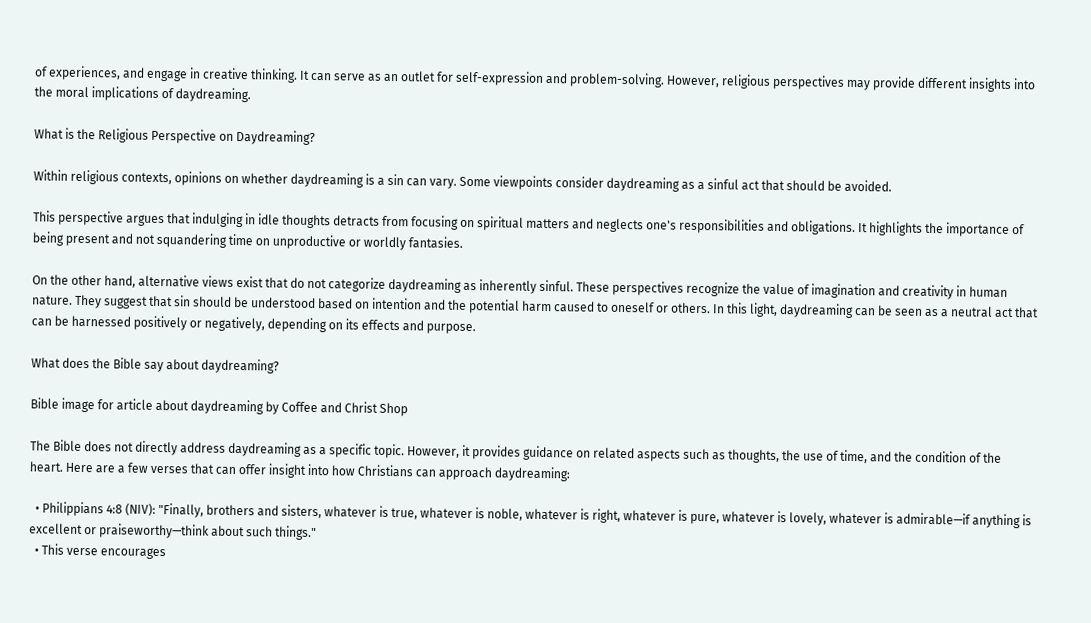of experiences, and engage in creative thinking. It can serve as an outlet for self-expression and problem-solving. However, religious perspectives may provide different insights into the moral implications of daydreaming.

What is the Religious Perspective on Daydreaming?

Within religious contexts, opinions on whether daydreaming is a sin can vary. Some viewpoints consider daydreaming as a sinful act that should be avoided.

This perspective argues that indulging in idle thoughts detracts from focusing on spiritual matters and neglects one's responsibilities and obligations. It highlights the importance of being present and not squandering time on unproductive or worldly fantasies.

On the other hand, alternative views exist that do not categorize daydreaming as inherently sinful. These perspectives recognize the value of imagination and creativity in human nature. They suggest that sin should be understood based on intention and the potential harm caused to oneself or others. In this light, daydreaming can be seen as a neutral act that can be harnessed positively or negatively, depending on its effects and purpose.

What does the Bible say about daydreaming?

Bible image for article about daydreaming by Coffee and Christ Shop

The Bible does not directly address daydreaming as a specific topic. However, it provides guidance on related aspects such as thoughts, the use of time, and the condition of the heart. Here are a few verses that can offer insight into how Christians can approach daydreaming:

  • Philippians 4:8 (NIV): "Finally, brothers and sisters, whatever is true, whatever is noble, whatever is right, whatever is pure, whatever is lovely, whatever is admirable—if anything is excellent or praiseworthy—think about such things."
  • This verse encourages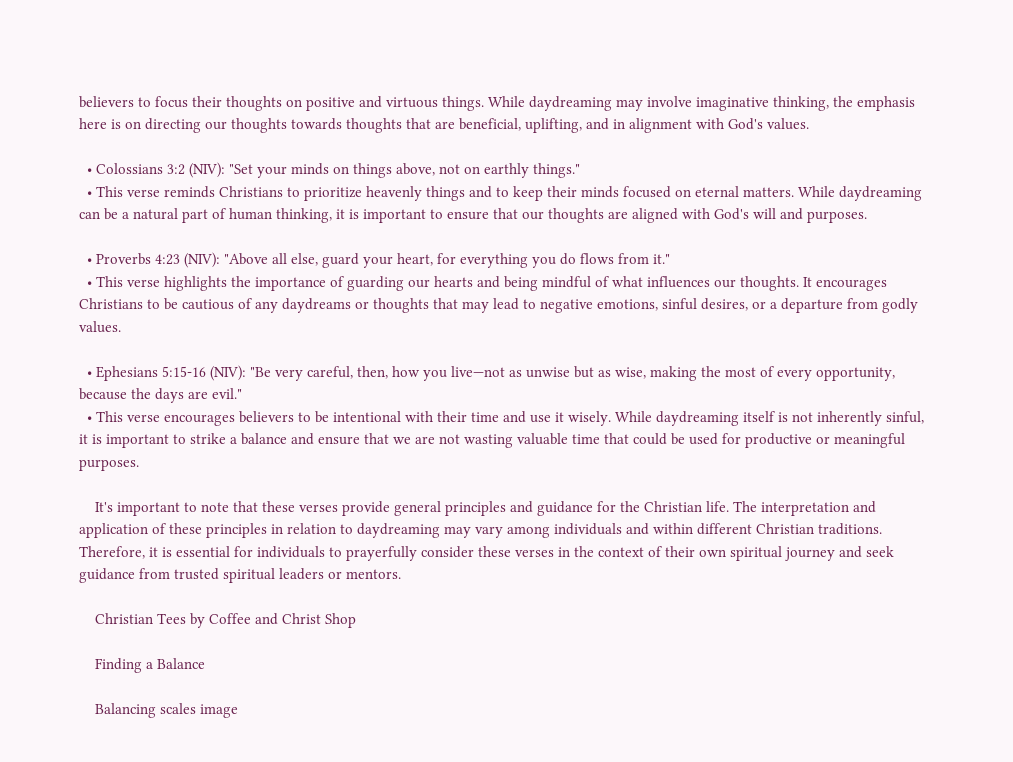believers to focus their thoughts on positive and virtuous things. While daydreaming may involve imaginative thinking, the emphasis here is on directing our thoughts towards thoughts that are beneficial, uplifting, and in alignment with God's values.

  • Colossians 3:2 (NIV): "Set your minds on things above, not on earthly things."
  • This verse reminds Christians to prioritize heavenly things and to keep their minds focused on eternal matters. While daydreaming can be a natural part of human thinking, it is important to ensure that our thoughts are aligned with God's will and purposes.

  • Proverbs 4:23 (NIV): "Above all else, guard your heart, for everything you do flows from it."
  • This verse highlights the importance of guarding our hearts and being mindful of what influences our thoughts. It encourages Christians to be cautious of any daydreams or thoughts that may lead to negative emotions, sinful desires, or a departure from godly values.

  • Ephesians 5:15-16 (NIV): "Be very careful, then, how you live—not as unwise but as wise, making the most of every opportunity, because the days are evil."
  • This verse encourages believers to be intentional with their time and use it wisely. While daydreaming itself is not inherently sinful, it is important to strike a balance and ensure that we are not wasting valuable time that could be used for productive or meaningful purposes.

    It's important to note that these verses provide general principles and guidance for the Christian life. The interpretation and application of these principles in relation to daydreaming may vary among individuals and within different Christian traditions. Therefore, it is essential for individuals to prayerfully consider these verses in the context of their own spiritual journey and seek guidance from trusted spiritual leaders or mentors.

    Christian Tees by Coffee and Christ Shop

    Finding a Balance

    Balancing scales image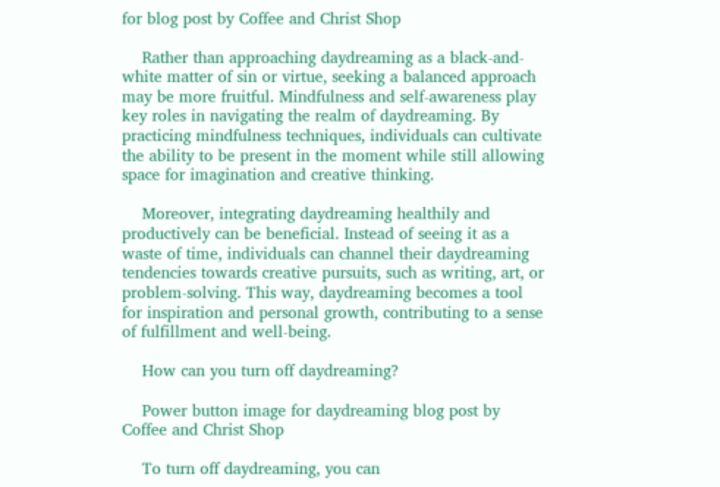for blog post by Coffee and Christ Shop

    Rather than approaching daydreaming as a black-and-white matter of sin or virtue, seeking a balanced approach may be more fruitful. Mindfulness and self-awareness play key roles in navigating the realm of daydreaming. By practicing mindfulness techniques, individuals can cultivate the ability to be present in the moment while still allowing space for imagination and creative thinking.

    Moreover, integrating daydreaming healthily and productively can be beneficial. Instead of seeing it as a waste of time, individuals can channel their daydreaming tendencies towards creative pursuits, such as writing, art, or problem-solving. This way, daydreaming becomes a tool for inspiration and personal growth, contributing to a sense of fulfillment and well-being.

    How can you turn off daydreaming?

    Power button image for daydreaming blog post by Coffee and Christ Shop

    To turn off daydreaming, you can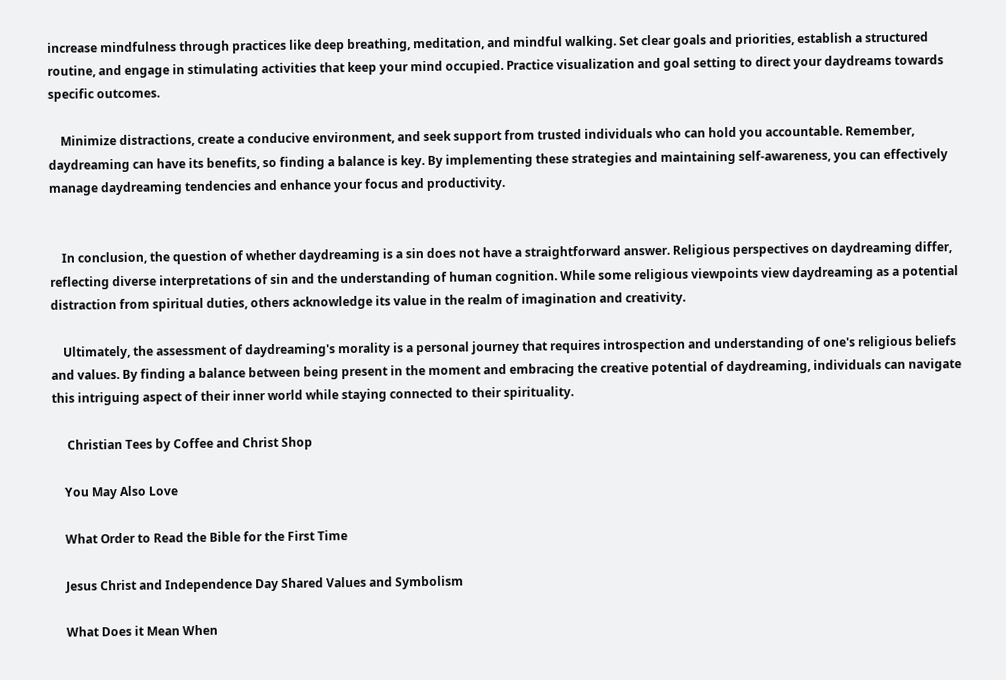increase mindfulness through practices like deep breathing, meditation, and mindful walking. Set clear goals and priorities, establish a structured routine, and engage in stimulating activities that keep your mind occupied. Practice visualization and goal setting to direct your daydreams towards specific outcomes.

    Minimize distractions, create a conducive environment, and seek support from trusted individuals who can hold you accountable. Remember, daydreaming can have its benefits, so finding a balance is key. By implementing these strategies and maintaining self-awareness, you can effectively manage daydreaming tendencies and enhance your focus and productivity.


    In conclusion, the question of whether daydreaming is a sin does not have a straightforward answer. Religious perspectives on daydreaming differ, reflecting diverse interpretations of sin and the understanding of human cognition. While some religious viewpoints view daydreaming as a potential distraction from spiritual duties, others acknowledge its value in the realm of imagination and creativity.

    Ultimately, the assessment of daydreaming's morality is a personal journey that requires introspection and understanding of one's religious beliefs and values. By finding a balance between being present in the moment and embracing the creative potential of daydreaming, individuals can navigate this intriguing aspect of their inner world while staying connected to their spirituality.

     Christian Tees by Coffee and Christ Shop

    You May Also Love

    What Order to Read the Bible for the First Time

    Jesus Christ and Independence Day Shared Values and Symbolism

    What Does it Mean When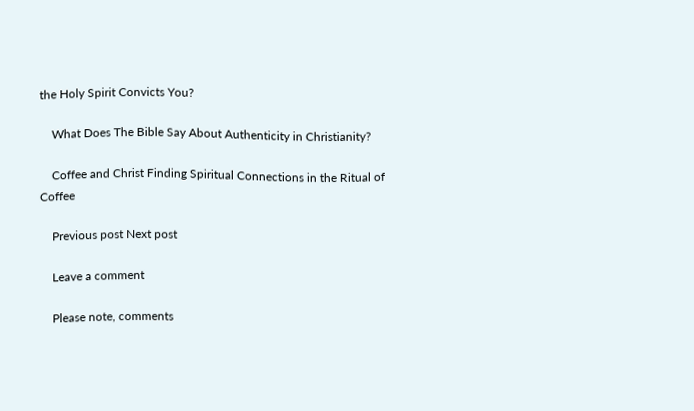the Holy Spirit Convicts You?

    What Does The Bible Say About Authenticity in Christianity?

    Coffee and Christ Finding Spiritual Connections in the Ritual of Coffee

    Previous post Next post

    Leave a comment

    Please note, comments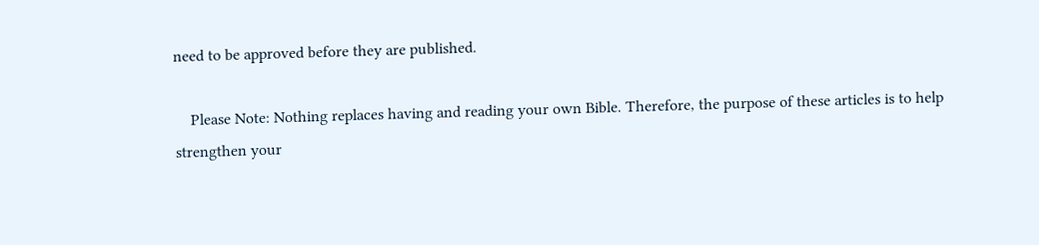need to be approved before they are published.

    Please Note: Nothing replaces having and reading your own Bible. Therefore, the purpose of these articles is to help strengthen your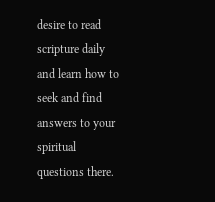desire to read scripture daily and learn how to seek and find answers to your spiritual questions there.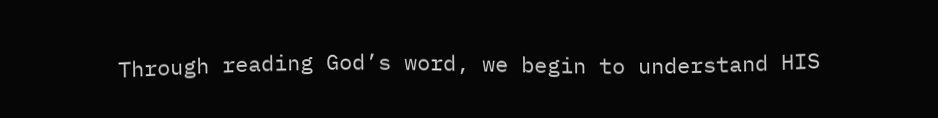Through reading God’s word, we begin to understand HIS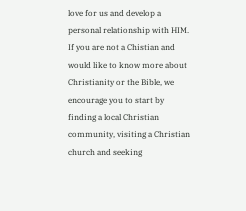love for us and develop a personal relationship with HIM. If you are not a Chistian and would like to know more about Christianity or the Bible, we encourage you to start by finding a local Christian community, visiting a Christian church and seeking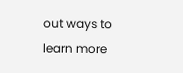out ways to learn more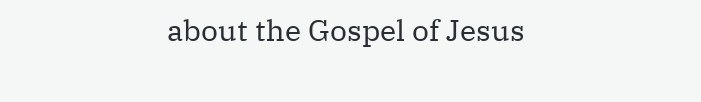about the Gospel of Jesus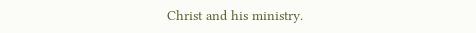Christ and his ministry.